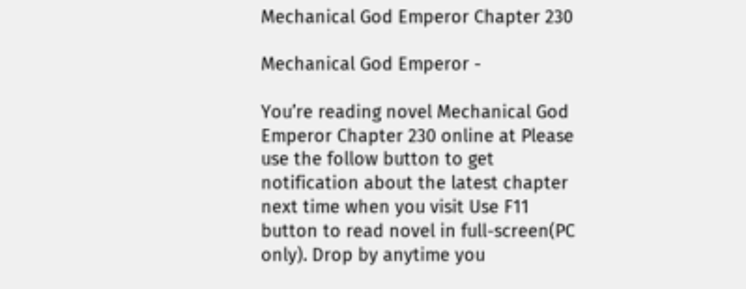Mechanical God Emperor Chapter 230

Mechanical God Emperor -

You’re reading novel Mechanical God Emperor Chapter 230 online at Please use the follow button to get notification about the latest chapter next time when you visit Use F11 button to read novel in full-screen(PC only). Drop by anytime you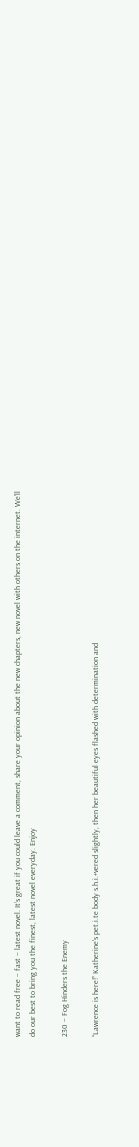want to read free – fast – latest novel. It’s great if you could leave a comment, share your opinion about the new chapters, new novel with others on the internet. We’ll do our best to bring you the finest, latest novel everyday. Enjoy

230 – Fog Hinders the Enemy

“Lawrence is here!” Katherine's pet.i.te body s.h.i.+vered slightly, then her beautiful eyes flashed with determination and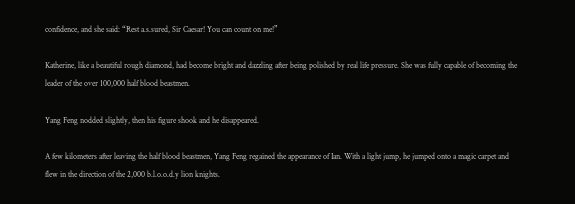confidence, and she said: “Rest a.s.sured, Sir Caesar! You can count on me!”

Katherine, like a beautiful rough diamond, had become bright and dazzling after being polished by real life pressure. She was fully capable of becoming the leader of the over 100,000 half blood beastmen.

Yang Feng nodded slightly, then his figure shook and he disappeared.

A few kilometers after leaving the half blood beastmen, Yang Feng regained the appearance of Ian. With a light jump, he jumped onto a magic carpet and flew in the direction of the 2,000 b.l.o.o.d.y lion knights.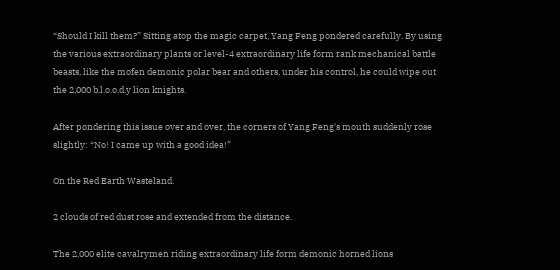“Should I kill them?” Sitting atop the magic carpet, Yang Feng pondered carefully. By using the various extraordinary plants or level-4 extraordinary life form rank mechanical battle beasts, like the mofen demonic polar bear and others, under his control, he could wipe out the 2,000 b.l.o.o.d.y lion knights.

After pondering this issue over and over, the corners of Yang Feng's mouth suddenly rose slightly: “No! I came up with a good idea!”

On the Red Earth Wasteland.

2 clouds of red dust rose and extended from the distance.

The 2,000 elite cavalrymen riding extraordinary life form demonic horned lions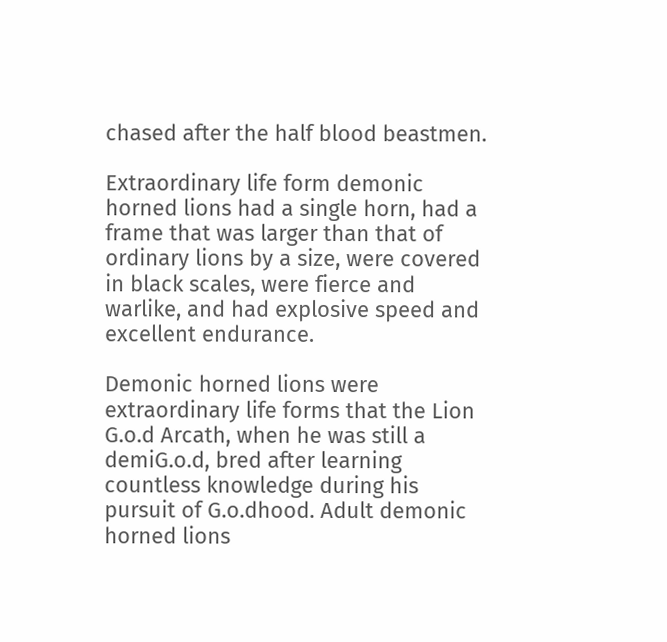chased after the half blood beastmen.

Extraordinary life form demonic horned lions had a single horn, had a frame that was larger than that of ordinary lions by a size, were covered in black scales, were fierce and warlike, and had explosive speed and excellent endurance.

Demonic horned lions were extraordinary life forms that the Lion G.o.d Arcath, when he was still a demiG.o.d, bred after learning countless knowledge during his pursuit of G.o.dhood. Adult demonic horned lions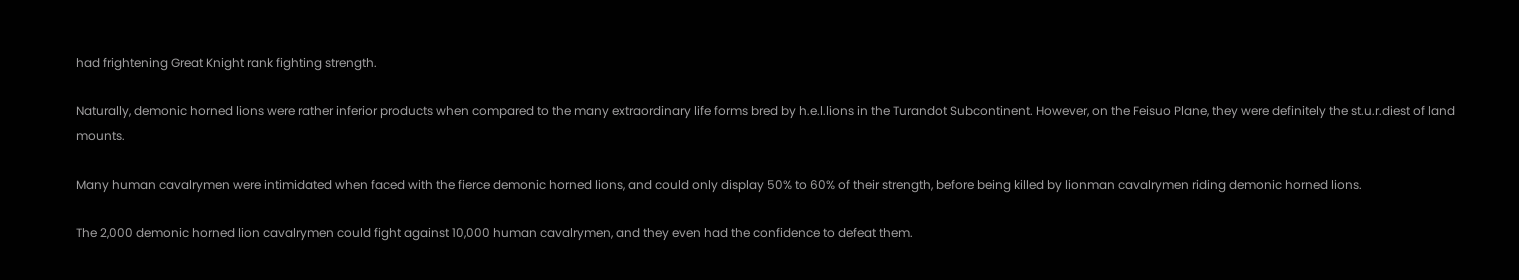had frightening Great Knight rank fighting strength.

Naturally, demonic horned lions were rather inferior products when compared to the many extraordinary life forms bred by h.e.l.lions in the Turandot Subcontinent. However, on the Feisuo Plane, they were definitely the st.u.r.diest of land mounts.

Many human cavalrymen were intimidated when faced with the fierce demonic horned lions, and could only display 50% to 60% of their strength, before being killed by lionman cavalrymen riding demonic horned lions.

The 2,000 demonic horned lion cavalrymen could fight against 10,000 human cavalrymen, and they even had the confidence to defeat them.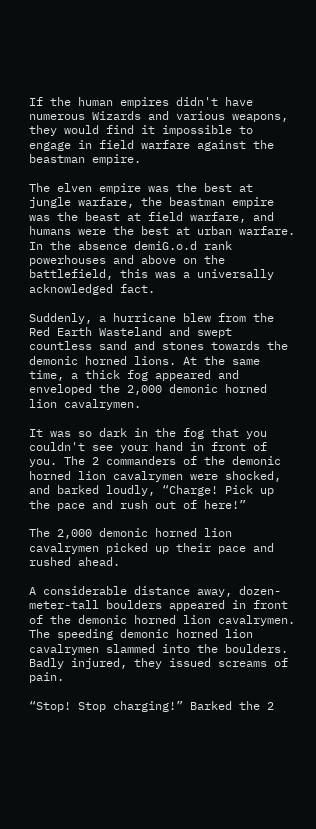If the human empires didn't have numerous Wizards and various weapons, they would find it impossible to engage in field warfare against the beastman empire.

The elven empire was the best at jungle warfare, the beastman empire was the beast at field warfare, and humans were the best at urban warfare. In the absence demiG.o.d rank powerhouses and above on the battlefield, this was a universally acknowledged fact.

Suddenly, a hurricane blew from the Red Earth Wasteland and swept countless sand and stones towards the demonic horned lions. At the same time, a thick fog appeared and enveloped the 2,000 demonic horned lion cavalrymen.

It was so dark in the fog that you couldn't see your hand in front of you. The 2 commanders of the demonic horned lion cavalrymen were shocked, and barked loudly, “Charge! Pick up the pace and rush out of here!”

The 2,000 demonic horned lion cavalrymen picked up their pace and rushed ahead.

A considerable distance away, dozen-meter-tall boulders appeared in front of the demonic horned lion cavalrymen. The speeding demonic horned lion cavalrymen slammed into the boulders. Badly injured, they issued screams of pain.

“Stop! Stop charging!” Barked the 2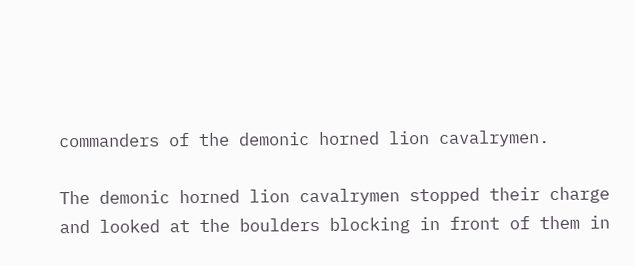commanders of the demonic horned lion cavalrymen.

The demonic horned lion cavalrymen stopped their charge and looked at the boulders blocking in front of them in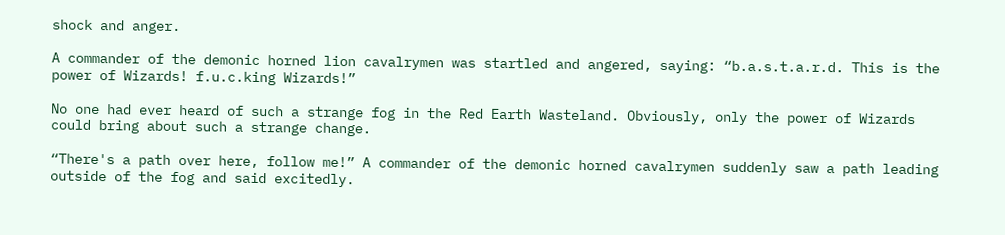shock and anger.

A commander of the demonic horned lion cavalrymen was startled and angered, saying: “b.a.s.t.a.r.d. This is the power of Wizards! f.u.c.king Wizards!”

No one had ever heard of such a strange fog in the Red Earth Wasteland. Obviously, only the power of Wizards could bring about such a strange change.

“There's a path over here, follow me!” A commander of the demonic horned cavalrymen suddenly saw a path leading outside of the fog and said excitedly.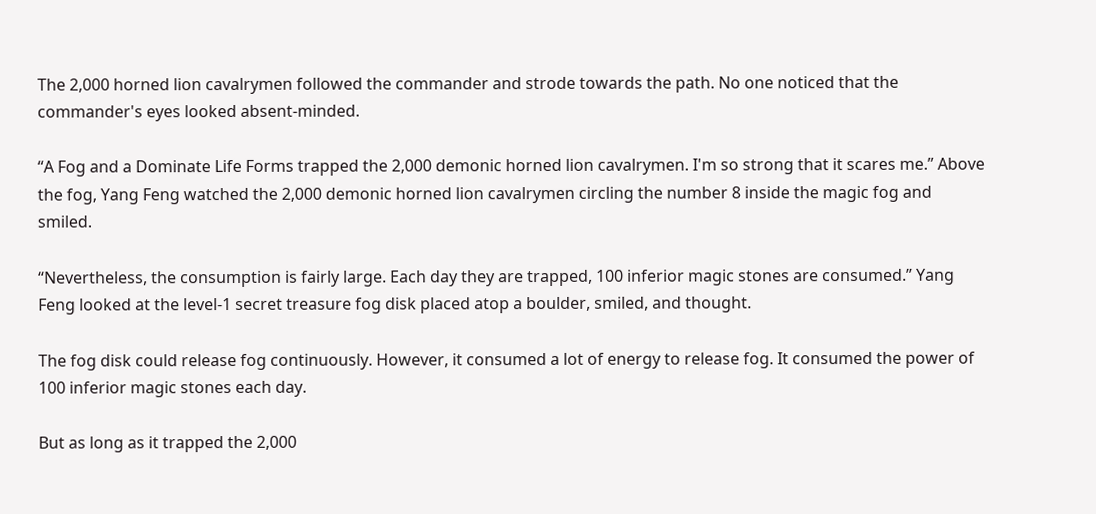The 2,000 horned lion cavalrymen followed the commander and strode towards the path. No one noticed that the commander's eyes looked absent-minded.

“A Fog and a Dominate Life Forms trapped the 2,000 demonic horned lion cavalrymen. I'm so strong that it scares me.” Above the fog, Yang Feng watched the 2,000 demonic horned lion cavalrymen circling the number 8 inside the magic fog and smiled.

“Nevertheless, the consumption is fairly large. Each day they are trapped, 100 inferior magic stones are consumed.” Yang Feng looked at the level-1 secret treasure fog disk placed atop a boulder, smiled, and thought.

The fog disk could release fog continuously. However, it consumed a lot of energy to release fog. It consumed the power of 100 inferior magic stones each day.

But as long as it trapped the 2,000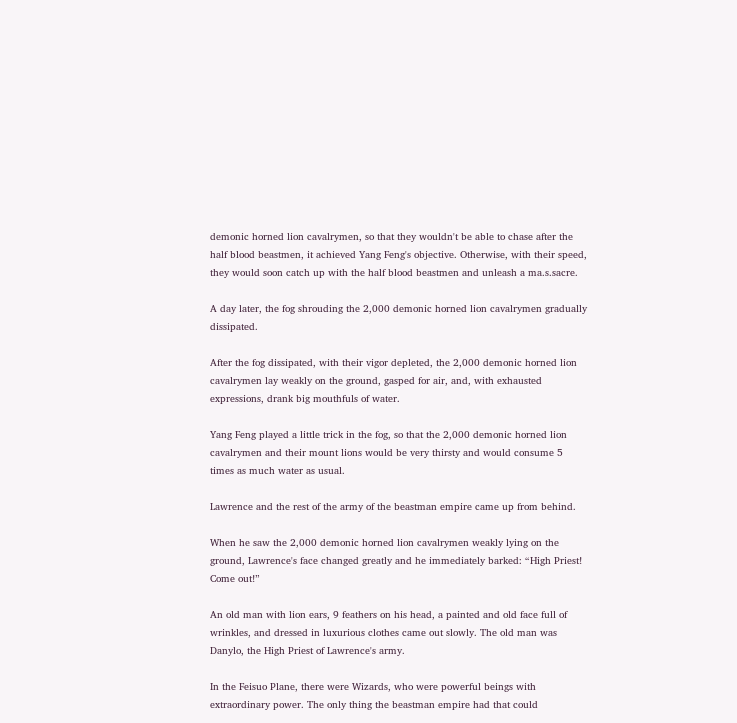demonic horned lion cavalrymen, so that they wouldn't be able to chase after the half blood beastmen, it achieved Yang Feng's objective. Otherwise, with their speed, they would soon catch up with the half blood beastmen and unleash a ma.s.sacre.

A day later, the fog shrouding the 2,000 demonic horned lion cavalrymen gradually dissipated.

After the fog dissipated, with their vigor depleted, the 2,000 demonic horned lion cavalrymen lay weakly on the ground, gasped for air, and, with exhausted expressions, drank big mouthfuls of water.

Yang Feng played a little trick in the fog, so that the 2,000 demonic horned lion cavalrymen and their mount lions would be very thirsty and would consume 5 times as much water as usual.

Lawrence and the rest of the army of the beastman empire came up from behind.

When he saw the 2,000 demonic horned lion cavalrymen weakly lying on the ground, Lawrence's face changed greatly and he immediately barked: “High Priest! Come out!”

An old man with lion ears, 9 feathers on his head, a painted and old face full of wrinkles, and dressed in luxurious clothes came out slowly. The old man was Danylo, the High Priest of Lawrence's army.

In the Feisuo Plane, there were Wizards, who were powerful beings with extraordinary power. The only thing the beastman empire had that could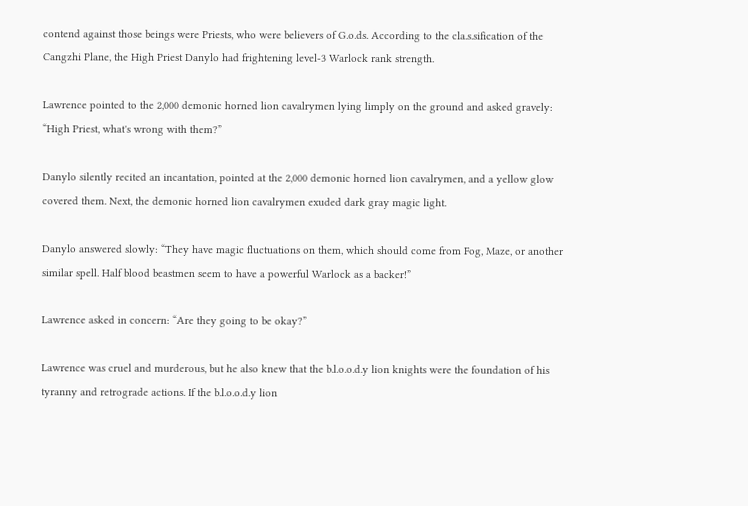contend against those beings were Priests, who were believers of G.o.ds. According to the cla.s.sification of the Cangzhi Plane, the High Priest Danylo had frightening level-3 Warlock rank strength.

Lawrence pointed to the 2,000 demonic horned lion cavalrymen lying limply on the ground and asked gravely: “High Priest, what's wrong with them?”

Danylo silently recited an incantation, pointed at the 2,000 demonic horned lion cavalrymen, and a yellow glow covered them. Next, the demonic horned lion cavalrymen exuded dark gray magic light.

Danylo answered slowly: “They have magic fluctuations on them, which should come from Fog, Maze, or another similar spell. Half blood beastmen seem to have a powerful Warlock as a backer!”

Lawrence asked in concern: “Are they going to be okay?”

Lawrence was cruel and murderous, but he also knew that the b.l.o.o.d.y lion knights were the foundation of his tyranny and retrograde actions. If the b.l.o.o.d.y lion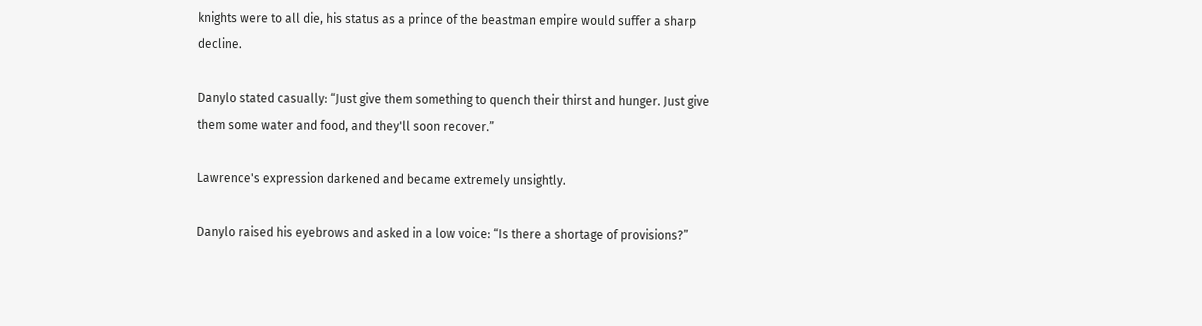knights were to all die, his status as a prince of the beastman empire would suffer a sharp decline.

Danylo stated casually: “Just give them something to quench their thirst and hunger. Just give them some water and food, and they'll soon recover.”

Lawrence's expression darkened and became extremely unsightly.

Danylo raised his eyebrows and asked in a low voice: “Is there a shortage of provisions?”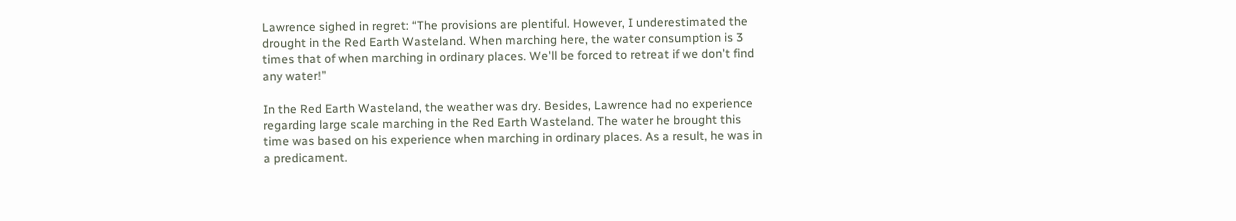Lawrence sighed in regret: “The provisions are plentiful. However, I underestimated the drought in the Red Earth Wasteland. When marching here, the water consumption is 3 times that of when marching in ordinary places. We'll be forced to retreat if we don't find any water!”

In the Red Earth Wasteland, the weather was dry. Besides, Lawrence had no experience regarding large scale marching in the Red Earth Wasteland. The water he brought this time was based on his experience when marching in ordinary places. As a result, he was in a predicament.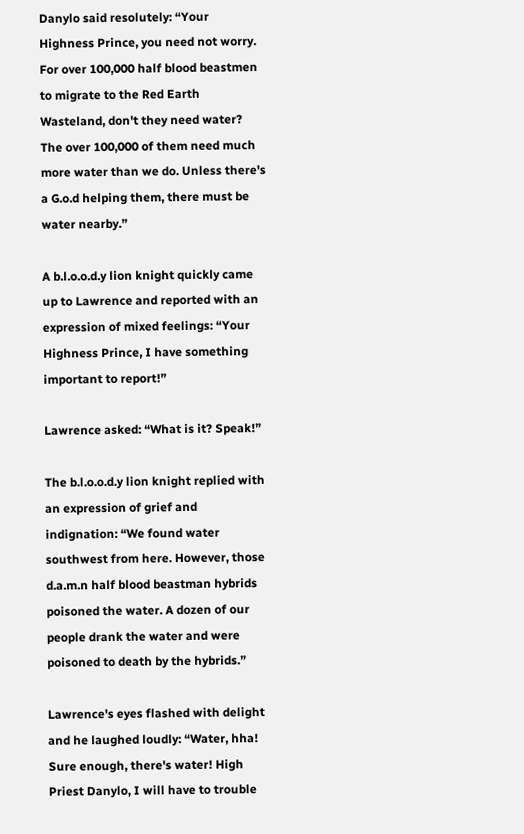Danylo said resolutely: “Your Highness Prince, you need not worry. For over 100,000 half blood beastmen to migrate to the Red Earth Wasteland, don't they need water? The over 100,000 of them need much more water than we do. Unless there's a G.o.d helping them, there must be water nearby.”

A b.l.o.o.d.y lion knight quickly came up to Lawrence and reported with an expression of mixed feelings: “Your Highness Prince, I have something important to report!”

Lawrence asked: “What is it? Speak!”

The b.l.o.o.d.y lion knight replied with an expression of grief and indignation: “We found water southwest from here. However, those d.a.m.n half blood beastman hybrids poisoned the water. A dozen of our people drank the water and were poisoned to death by the hybrids.”

Lawrence's eyes flashed with delight and he laughed loudly: “Water, hha! Sure enough, there's water! High Priest Danylo, I will have to trouble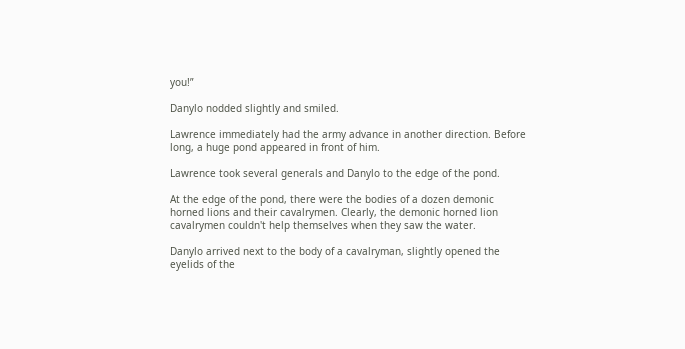you!”

Danylo nodded slightly and smiled.

Lawrence immediately had the army advance in another direction. Before long, a huge pond appeared in front of him.

Lawrence took several generals and Danylo to the edge of the pond.

At the edge of the pond, there were the bodies of a dozen demonic horned lions and their cavalrymen. Clearly, the demonic horned lion cavalrymen couldn't help themselves when they saw the water.

Danylo arrived next to the body of a cavalryman, slightly opened the eyelids of the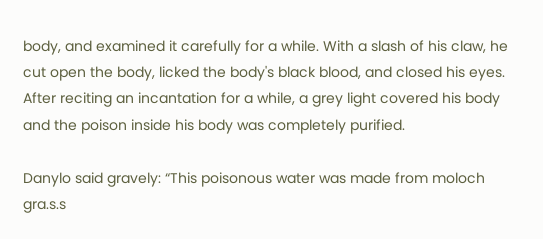body, and examined it carefully for a while. With a slash of his claw, he cut open the body, licked the body's black blood, and closed his eyes. After reciting an incantation for a while, a grey light covered his body and the poison inside his body was completely purified.

Danylo said gravely: “This poisonous water was made from moloch gra.s.s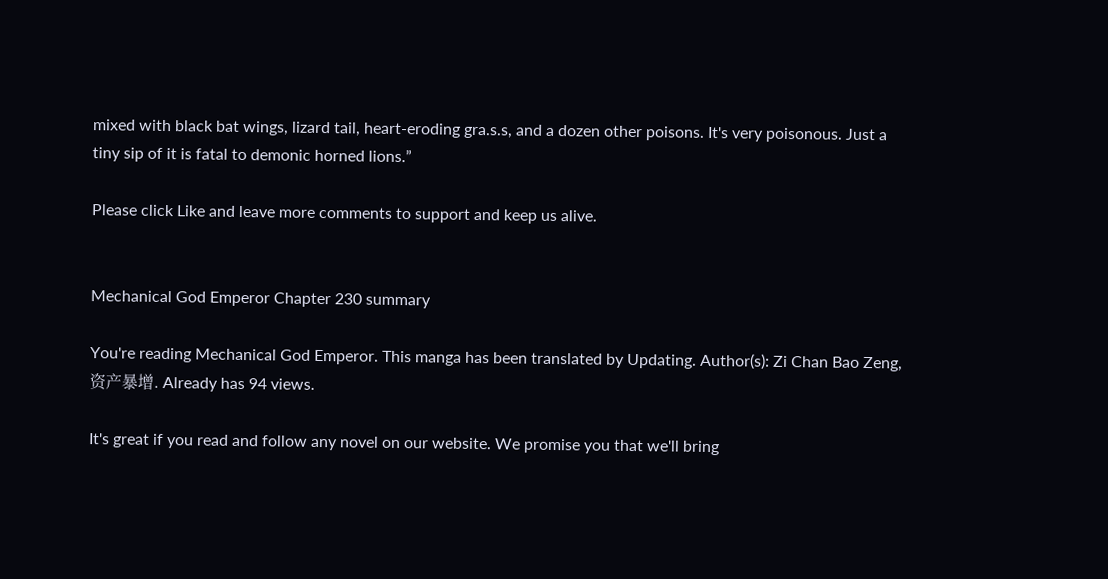mixed with black bat wings, lizard tail, heart-eroding gra.s.s, and a dozen other poisons. It's very poisonous. Just a tiny sip of it is fatal to demonic horned lions.”

Please click Like and leave more comments to support and keep us alive.


Mechanical God Emperor Chapter 230 summary

You're reading Mechanical God Emperor. This manga has been translated by Updating. Author(s): Zi Chan Bao Zeng, 资产暴增. Already has 94 views.

It's great if you read and follow any novel on our website. We promise you that we'll bring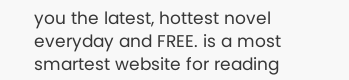you the latest, hottest novel everyday and FREE. is a most smartest website for reading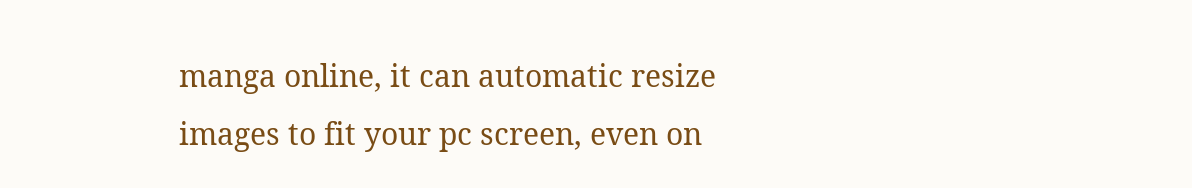manga online, it can automatic resize images to fit your pc screen, even on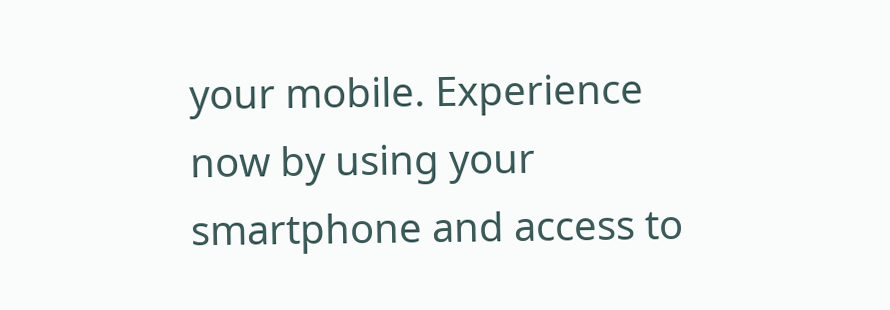your mobile. Experience now by using your smartphone and access to